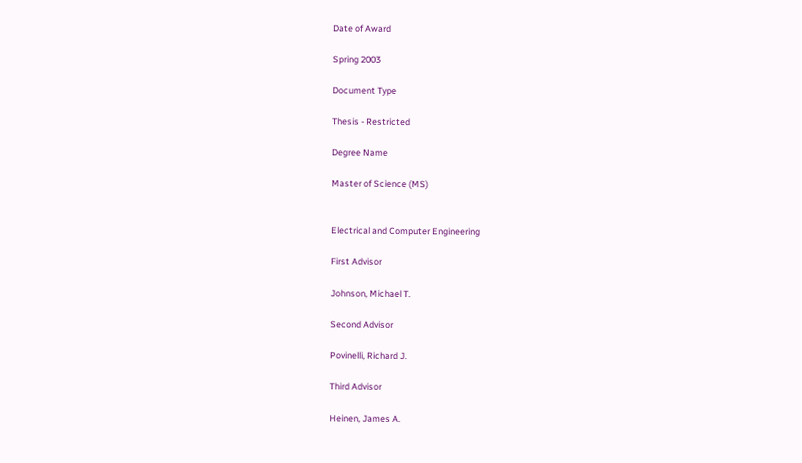Date of Award

Spring 2003

Document Type

Thesis - Restricted

Degree Name

Master of Science (MS)


Electrical and Computer Engineering

First Advisor

Johnson, Michael T.

Second Advisor

Povinelli, Richard J.

Third Advisor

Heinen, James A.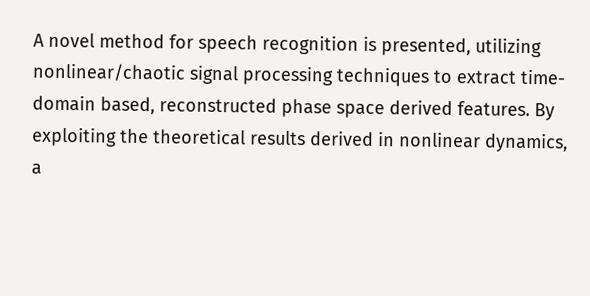A novel method for speech recognition is presented, utilizing nonlinear/chaotic signal processing techniques to extract time-domain based, reconstructed phase space derived features. By exploiting the theoretical results derived in nonlinear dynamics, a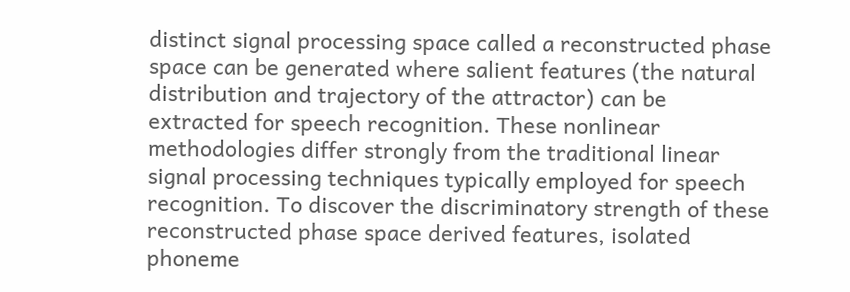distinct signal processing space called a reconstructed phase space can be generated where salient features (the natural distribution and trajectory of the attractor) can be extracted for speech recognition. These nonlinear methodologies differ strongly from the traditional linear signal processing techniques typically employed for speech recognition. To discover the discriminatory strength of these reconstructed phase space derived features, isolated phoneme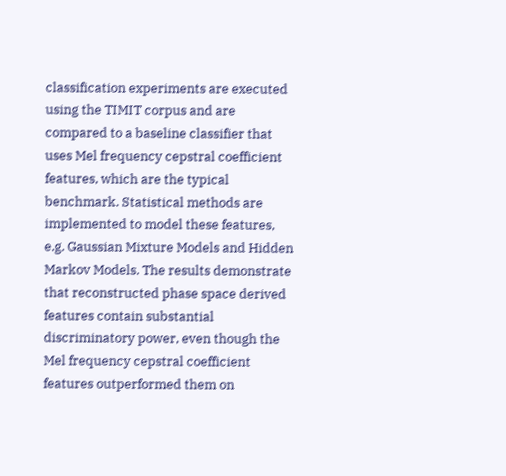classification experiments are executed using the TIMIT corpus and are compared to a baseline classifier that uses Mel frequency cepstral coefficient features, which are the typical benchmark. Statistical methods are implemented to model these features, e.g. Gaussian Mixture Models and Hidden Markov Models. The results demonstrate that reconstructed phase space derived features contain substantial discriminatory power, even though the Mel frequency cepstral coefficient features outperformed them on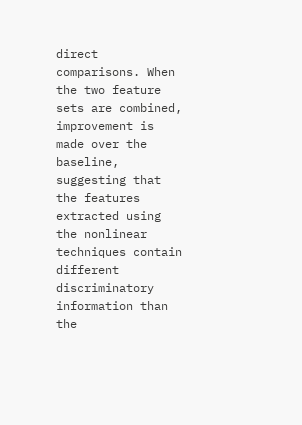direct comparisons. When the two feature sets are combined, improvement is made over the baseline, suggesting that the features extracted using the nonlinear techniques contain different discriminatory information than the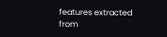features extracted from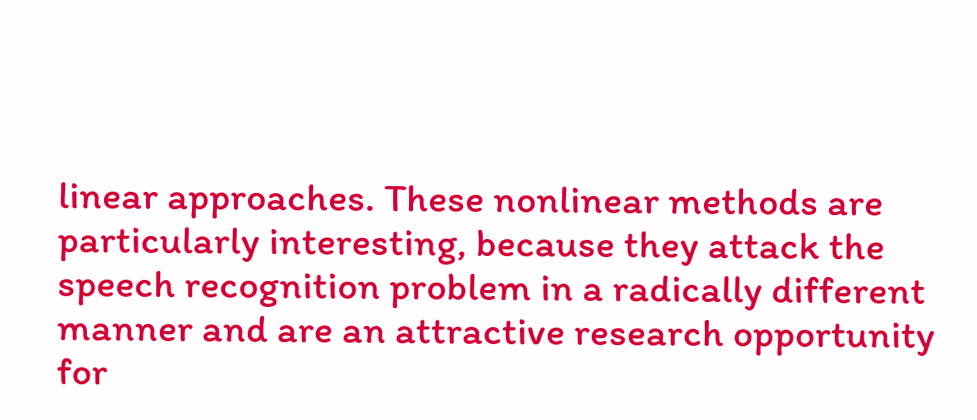linear approaches. These nonlinear methods are particularly interesting, because they attack the speech recognition problem in a radically different manner and are an attractive research opportunity for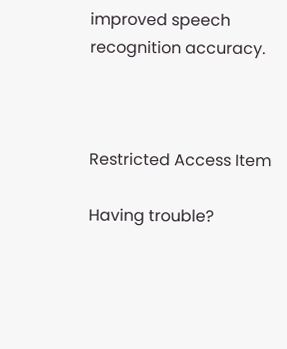improved speech recognition accuracy.



Restricted Access Item

Having trouble?